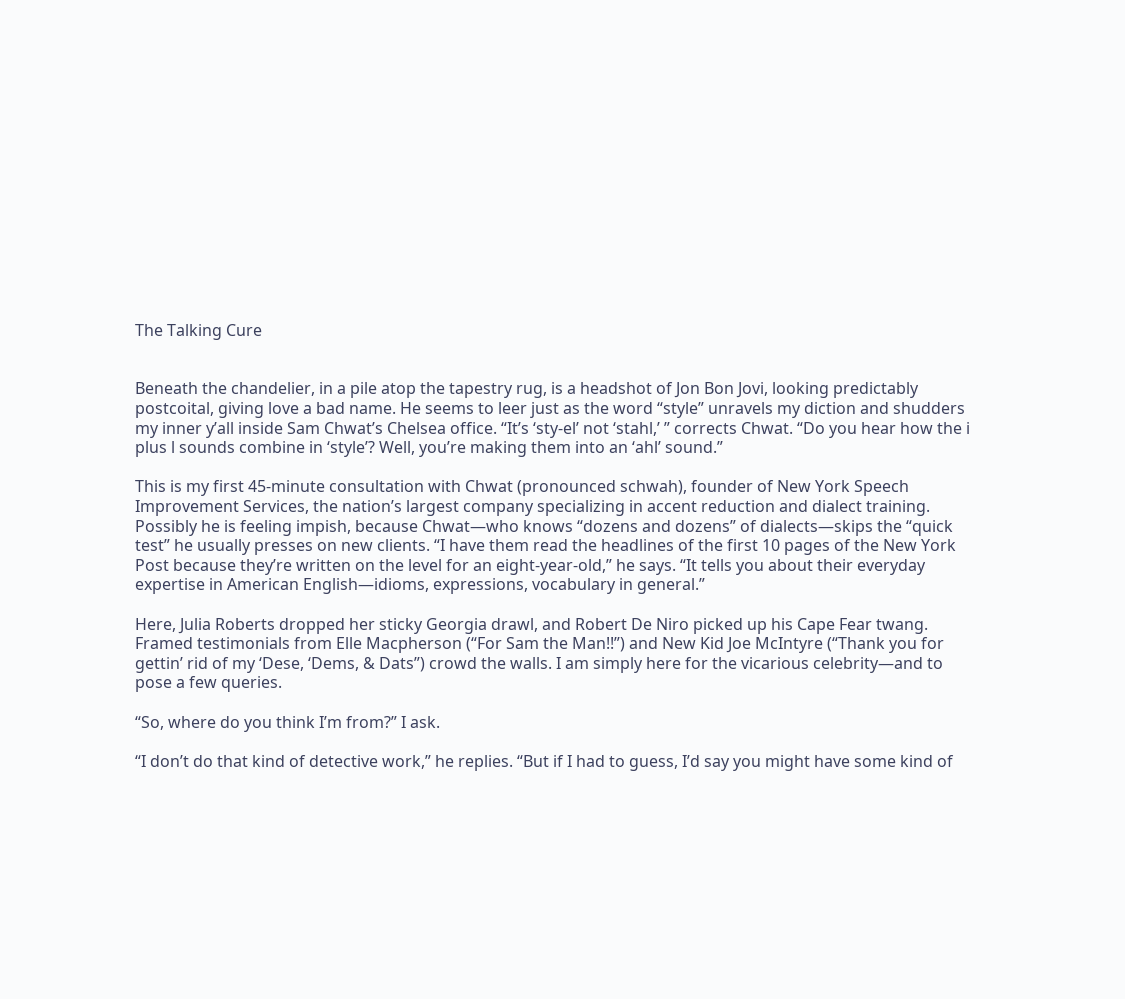The Talking Cure


Beneath the chandelier, in a pile atop the tapestry rug, is a headshot of Jon Bon Jovi, looking predictably postcoital, giving love a bad name. He seems to leer just as the word “style” unravels my diction and shudders my inner y’all inside Sam Chwat’s Chelsea office. “It’s ‘sty-el’ not ‘stahl,’ ” corrects Chwat. “Do you hear how the i plus l sounds combine in ‘style’? Well, you’re making them into an ‘ahl’ sound.”

This is my first 45-minute consultation with Chwat (pronounced schwah), founder of New York Speech Improvement Services, the nation’s largest company specializing in accent reduction and dialect training. Possibly he is feeling impish, because Chwat—who knows “dozens and dozens” of dialects—skips the “quick test” he usually presses on new clients. “I have them read the headlines of the first 10 pages of the New York Post because they’re written on the level for an eight-year-old,” he says. “It tells you about their everyday expertise in American English—idioms, expressions, vocabulary in general.”

Here, Julia Roberts dropped her sticky Georgia drawl, and Robert De Niro picked up his Cape Fear twang. Framed testimonials from Elle Macpherson (“For Sam the Man!!”) and New Kid Joe McIntyre (“Thank you for gettin’ rid of my ‘Dese, ‘Dems, & Dats”) crowd the walls. I am simply here for the vicarious celebrity—and to pose a few queries.

“So, where do you think I’m from?” I ask.

“I don’t do that kind of detective work,” he replies. “But if I had to guess, I’d say you might have some kind of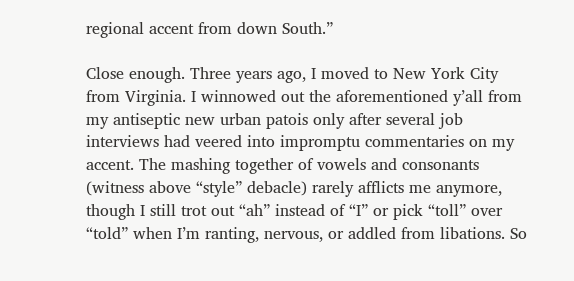regional accent from down South.”

Close enough. Three years ago, I moved to New York City from Virginia. I winnowed out the aforementioned y’all from my antiseptic new urban patois only after several job interviews had veered into impromptu commentaries on my accent. The mashing together of vowels and consonants (witness above “style” debacle) rarely afflicts me anymore, though I still trot out “ah” instead of “I” or pick “toll” over “told” when I’m ranting, nervous, or addled from libations. So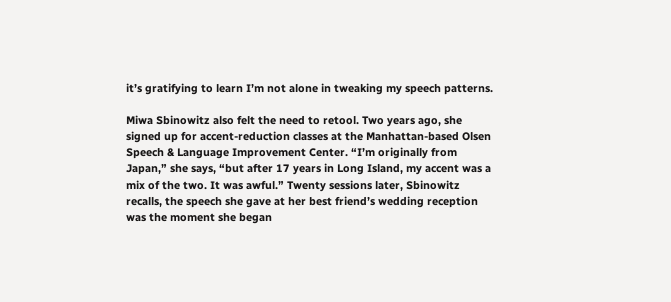it’s gratifying to learn I’m not alone in tweaking my speech patterns.

Miwa Sbinowitz also felt the need to retool. Two years ago, she signed up for accent-reduction classes at the Manhattan-based Olsen Speech & Language Improvement Center. “I’m originally from Japan,” she says, “but after 17 years in Long Island, my accent was a mix of the two. It was awful.” Twenty sessions later, Sbinowitz recalls, the speech she gave at her best friend’s wedding reception was the moment she began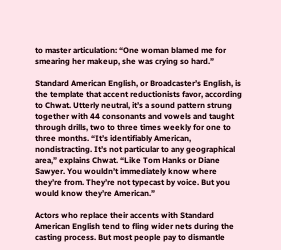to master articulation: “One woman blamed me for smearing her makeup, she was crying so hard.”

Standard American English, or Broadcaster’s English, is the template that accent reductionists favor, according to Chwat. Utterly neutral, it’s a sound pattern strung together with 44 consonants and vowels and taught through drills, two to three times weekly for one to three months. “It’s identifiably American, nondistracting. It’s not particular to any geographical area,” explains Chwat. “Like Tom Hanks or Diane Sawyer. You wouldn’t immediately know where they’re from. They’re not typecast by voice. But you would know they’re American.”

Actors who replace their accents with Standard American English tend to fling wider nets during the casting process. But most people pay to dismantle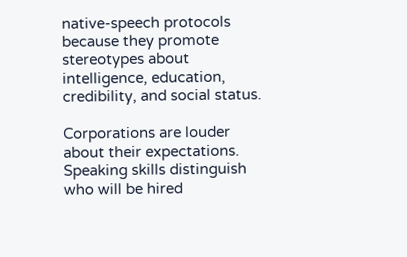native-speech protocols because they promote stereotypes about intelligence, education, credibility, and social status.

Corporations are louder about their expectations. Speaking skills distinguish who will be hired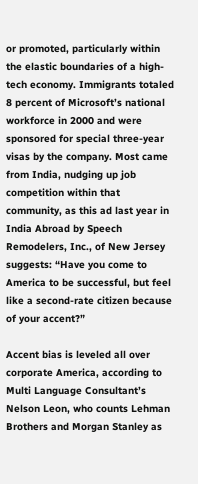or promoted, particularly within the elastic boundaries of a high-tech economy. Immigrants totaled 8 percent of Microsoft’s national workforce in 2000 and were sponsored for special three-year visas by the company. Most came from India, nudging up job competition within that community, as this ad last year in India Abroad by Speech Remodelers, Inc., of New Jersey suggests: “Have you come to America to be successful, but feel like a second-rate citizen because of your accent?”

Accent bias is leveled all over corporate America, according to Multi Language Consultant’s Nelson Leon, who counts Lehman Brothers and Morgan Stanley as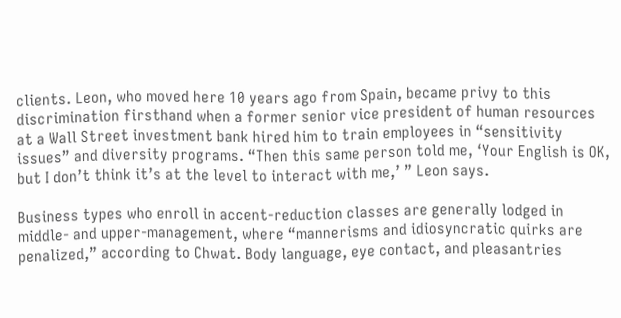clients. Leon, who moved here 10 years ago from Spain, became privy to this discrimination firsthand when a former senior vice president of human resources at a Wall Street investment bank hired him to train employees in “sensitivity issues” and diversity programs. “Then this same person told me, ‘Your English is OK, but I don’t think it’s at the level to interact with me,’ ” Leon says.

Business types who enroll in accent-reduction classes are generally lodged in middle- and upper-management, where “mannerisms and idiosyncratic quirks are penalized,” according to Chwat. Body language, eye contact, and pleasantries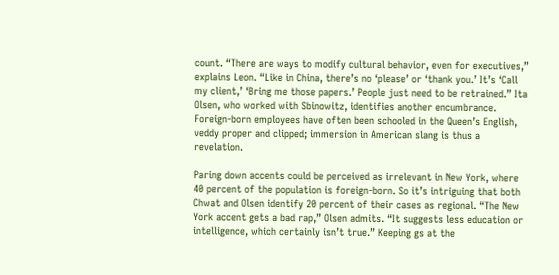count. “There are ways to modify cultural behavior, even for executives,” explains Leon. “Like in China, there’s no ‘please’ or ‘thank you.’ It’s ‘Call my client,’ ‘Bring me those papers.’ People just need to be retrained.” Ita Olsen, who worked with Sbinowitz, identifies another encumbrance. Foreign-born employees have often been schooled in the Queen’s English, veddy proper and clipped; immersion in American slang is thus a revelation.

Paring down accents could be perceived as irrelevant in New York, where 40 percent of the population is foreign-born. So it’s intriguing that both Chwat and Olsen identify 20 percent of their cases as regional. “The New York accent gets a bad rap,” Olsen admits. “It suggests less education or intelligence, which certainly isn’t true.” Keeping gs at the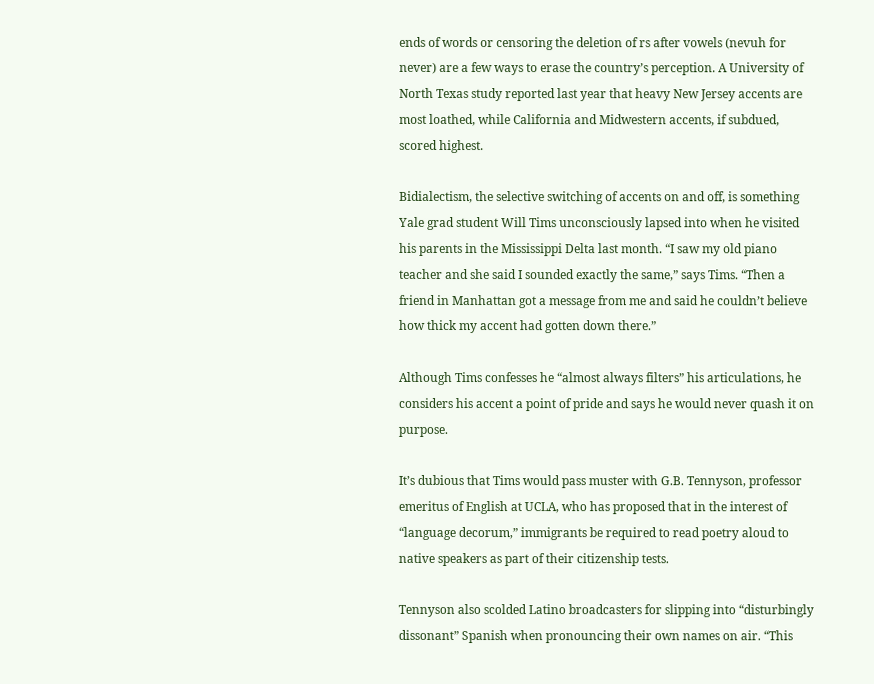ends of words or censoring the deletion of rs after vowels (nevuh for never) are a few ways to erase the country’s perception. A University of North Texas study reported last year that heavy New Jersey accents are most loathed, while California and Midwestern accents, if subdued, scored highest.

Bidialectism, the selective switching of accents on and off, is something Yale grad student Will Tims unconsciously lapsed into when he visited his parents in the Mississippi Delta last month. “I saw my old piano teacher and she said I sounded exactly the same,” says Tims. “Then a friend in Manhattan got a message from me and said he couldn’t believe how thick my accent had gotten down there.”

Although Tims confesses he “almost always filters” his articulations, he considers his accent a point of pride and says he would never quash it on purpose.

It’s dubious that Tims would pass muster with G.B. Tennyson, professor emeritus of English at UCLA, who has proposed that in the interest of “language decorum,” immigrants be required to read poetry aloud to native speakers as part of their citizenship tests.

Tennyson also scolded Latino broadcasters for slipping into “disturbingly dissonant” Spanish when pronouncing their own names on air. “This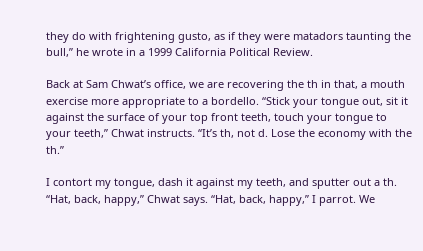they do with frightening gusto, as if they were matadors taunting the bull,” he wrote in a 1999 California Political Review.

Back at Sam Chwat’s office, we are recovering the th in that, a mouth exercise more appropriate to a bordello. “Stick your tongue out, sit it against the surface of your top front teeth, touch your tongue to your teeth,” Chwat instructs. “It’s th, not d. Lose the economy with the th.”

I contort my tongue, dash it against my teeth, and sputter out a th. “Hat, back, happy,” Chwat says. “Hat, back, happy,” I parrot. We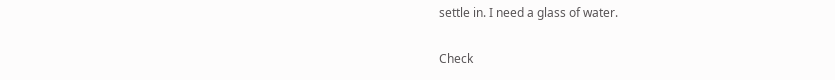settle in. I need a glass of water.

Check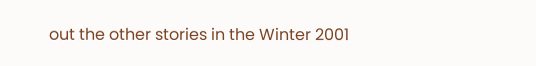out the other stories in the Winter 2001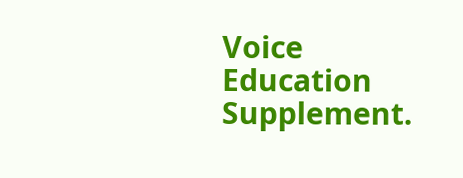Voice Education Supplement.